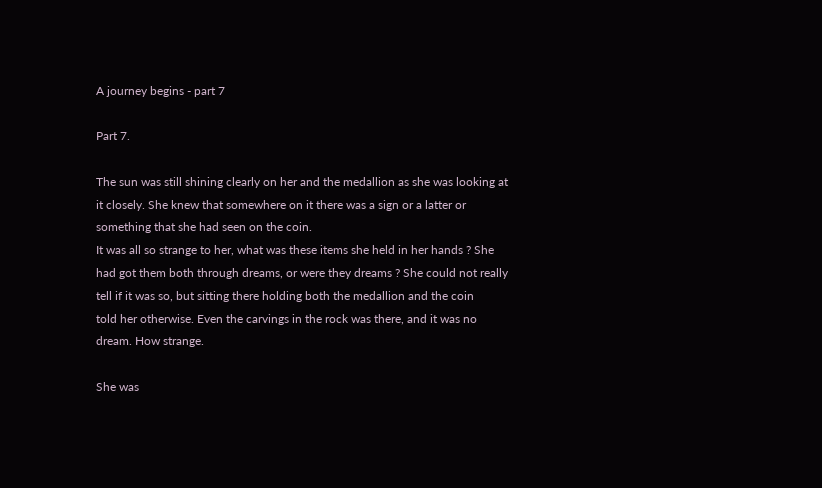A journey begins - part 7

Part 7.

The sun was still shining clearly on her and the medallion as she was looking at
it closely. She knew that somewhere on it there was a sign or a latter or
something that she had seen on the coin.
It was all so strange to her, what was these items she held in her hands ? She
had got them both through dreams, or were they dreams ? She could not really
tell if it was so, but sitting there holding both the medallion and the coin
told her otherwise. Even the carvings in the rock was there, and it was no
dream. How strange.

She was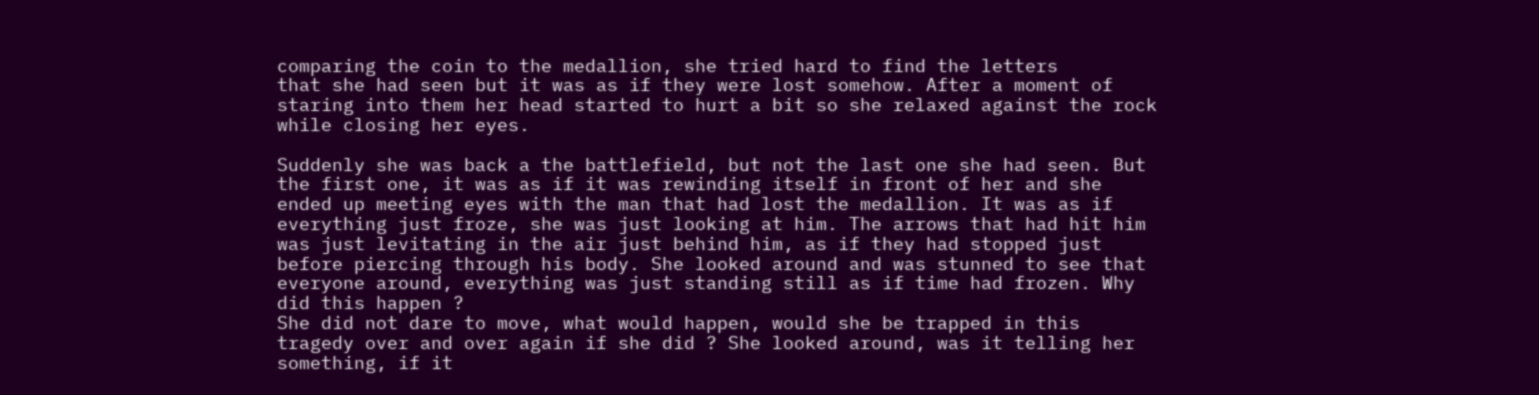comparing the coin to the medallion, she tried hard to find the letters
that she had seen but it was as if they were lost somehow. After a moment of
staring into them her head started to hurt a bit so she relaxed against the rock
while closing her eyes.

Suddenly she was back a the battlefield, but not the last one she had seen. But
the first one, it was as if it was rewinding itself in front of her and she
ended up meeting eyes with the man that had lost the medallion. It was as if
everything just froze, she was just looking at him. The arrows that had hit him
was just levitating in the air just behind him, as if they had stopped just
before piercing through his body. She looked around and was stunned to see that
everyone around, everything was just standing still as if time had frozen. Why
did this happen ?
She did not dare to move, what would happen, would she be trapped in this
tragedy over and over again if she did ? She looked around, was it telling her
something, if it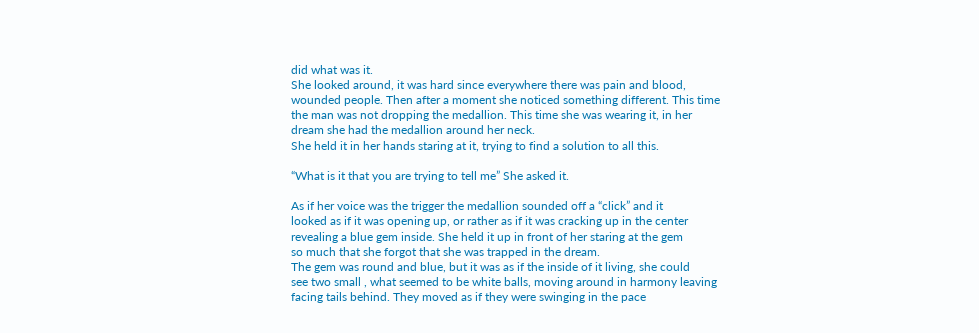did what was it.
She looked around, it was hard since everywhere there was pain and blood,
wounded people. Then after a moment she noticed something different. This time
the man was not dropping the medallion. This time she was wearing it, in her
dream she had the medallion around her neck.
She held it in her hands staring at it, trying to find a solution to all this.

“What is it that you are trying to tell me” She asked it.

As if her voice was the trigger the medallion sounded off a “click” and it
looked as if it was opening up, or rather as if it was cracking up in the center
revealing a blue gem inside. She held it up in front of her staring at the gem
so much that she forgot that she was trapped in the dream.
The gem was round and blue, but it was as if the inside of it living, she could
see two small , what seemed to be white balls, moving around in harmony leaving
facing tails behind. They moved as if they were swinging in the pace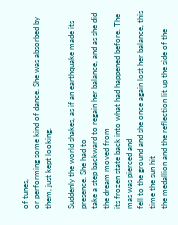of tunes,
or performing some kind of dance. She was absorbed by them, just kept looking.

Suddenly the world shakes, as if an earthquake made its presence. She had to
take a step backward to regain her balance, and as she did the dream moved from
its frozen state back into what had happened before. The mas was pierced and
fell to the ground and she once again lost her balance, this time the sun hit
the medallion and the reflection lit up the side of the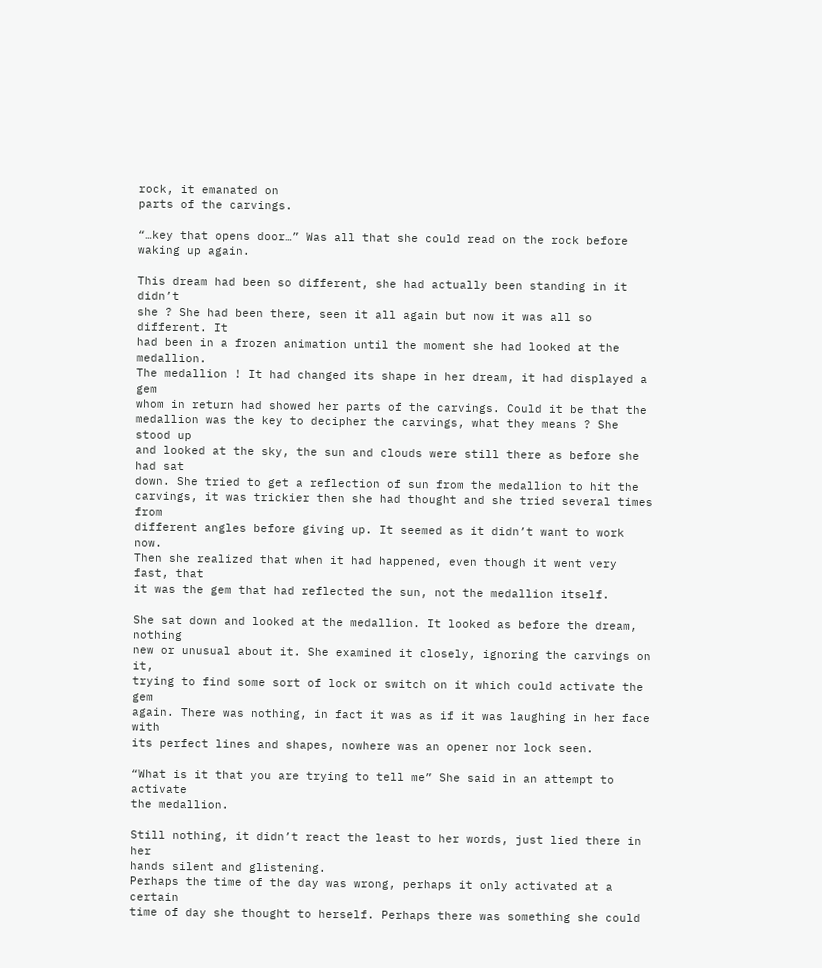rock, it emanated on
parts of the carvings.

“…key that opens door…” Was all that she could read on the rock before
waking up again.

This dream had been so different, she had actually been standing in it didn’t
she ? She had been there, seen it all again but now it was all so different. It
had been in a frozen animation until the moment she had looked at the medallion.
The medallion ! It had changed its shape in her dream, it had displayed a gem
whom in return had showed her parts of the carvings. Could it be that the
medallion was the key to decipher the carvings, what they means ? She stood up
and looked at the sky, the sun and clouds were still there as before she had sat
down. She tried to get a reflection of sun from the medallion to hit the
carvings, it was trickier then she had thought and she tried several times from
different angles before giving up. It seemed as it didn’t want to work now.
Then she realized that when it had happened, even though it went very fast, that
it was the gem that had reflected the sun, not the medallion itself.

She sat down and looked at the medallion. It looked as before the dream, nothing
new or unusual about it. She examined it closely, ignoring the carvings on it,
trying to find some sort of lock or switch on it which could activate the gem
again. There was nothing, in fact it was as if it was laughing in her face with
its perfect lines and shapes, nowhere was an opener nor lock seen.

“What is it that you are trying to tell me” She said in an attempt to activate
the medallion.

Still nothing, it didn’t react the least to her words, just lied there in her
hands silent and glistening.
Perhaps the time of the day was wrong, perhaps it only activated at a certain
time of day she thought to herself. Perhaps there was something she could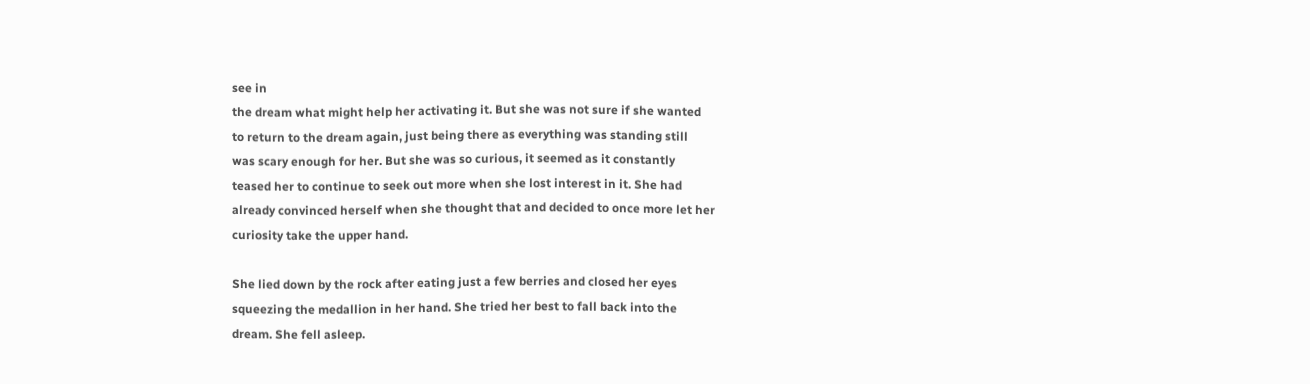see in
the dream what might help her activating it. But she was not sure if she wanted
to return to the dream again, just being there as everything was standing still
was scary enough for her. But she was so curious, it seemed as it constantly
teased her to continue to seek out more when she lost interest in it. She had
already convinced herself when she thought that and decided to once more let her
curiosity take the upper hand.

She lied down by the rock after eating just a few berries and closed her eyes
squeezing the medallion in her hand. She tried her best to fall back into the
dream. She fell asleep.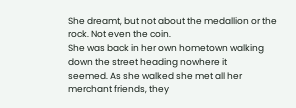She dreamt, but not about the medallion or the rock. Not even the coin.
She was back in her own hometown walking down the street heading nowhere it
seemed. As she walked she met all her merchant friends, they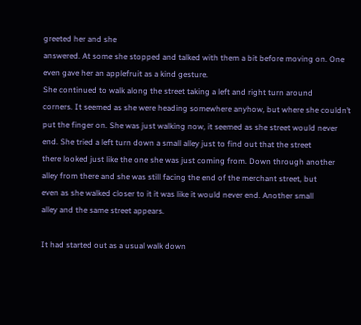greeted her and she
answered. At some she stopped and talked with them a bit before moving on. One
even gave her an applefruit as a kind gesture.
She continued to walk along the street taking a left and right turn around
corners. It seemed as she were heading somewhere anyhow, but where she couldn’t
put the finger on. She was just walking now, it seemed as she street would never
end. She tried a left turn down a small alley just to find out that the street
there looked just like the one she was just coming from. Down through another
alley from there and she was still facing the end of the merchant street, but
even as she walked closer to it it was like it would never end. Another small
alley and the same street appears.

It had started out as a usual walk down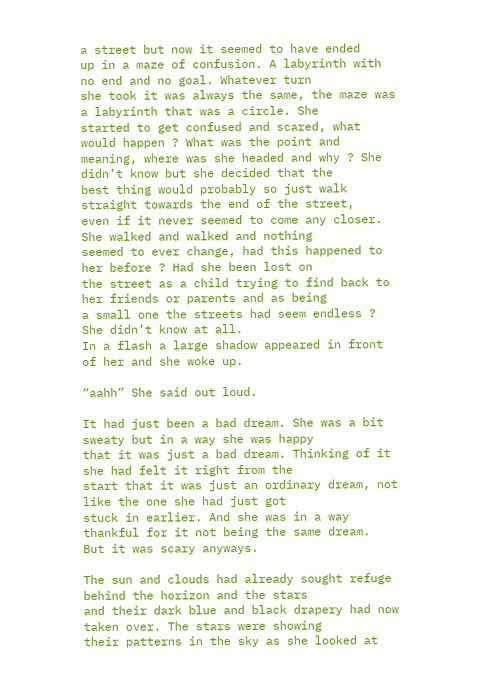a street but now it seemed to have ended
up in a maze of confusion. A labyrinth with no end and no goal. Whatever turn
she took it was always the same, the maze was a labyrinth that was a circle. She
started to get confused and scared, what would happen ? What was the point and
meaning, where was she headed and why ? She didn’t know but she decided that the
best thing would probably so just walk straight towards the end of the street,
even if it never seemed to come any closer. She walked and walked and nothing
seemed to ever change, had this happened to her before ? Had she been lost on
the street as a child trying to find back to her friends or parents and as being
a small one the streets had seem endless ? She didn’t know at all.
In a flash a large shadow appeared in front of her and she woke up.

“aahh” She said out loud.

It had just been a bad dream. She was a bit sweaty but in a way she was happy
that it was just a bad dream. Thinking of it she had felt it right from the
start that it was just an ordinary dream, not like the one she had just got
stuck in earlier. And she was in a way thankful for it not being the same dream.
But it was scary anyways.

The sun and clouds had already sought refuge behind the horizon and the stars
and their dark blue and black drapery had now taken over. The stars were showing
their patterns in the sky as she looked at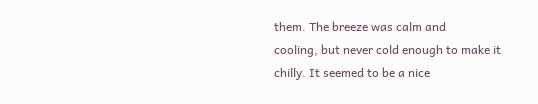them. The breeze was calm and
cooling, but never cold enough to make it chilly. It seemed to be a nice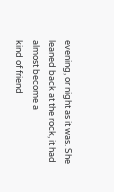evening, or night as it was. She leaned back at the rock, it had almost become a
kind of friend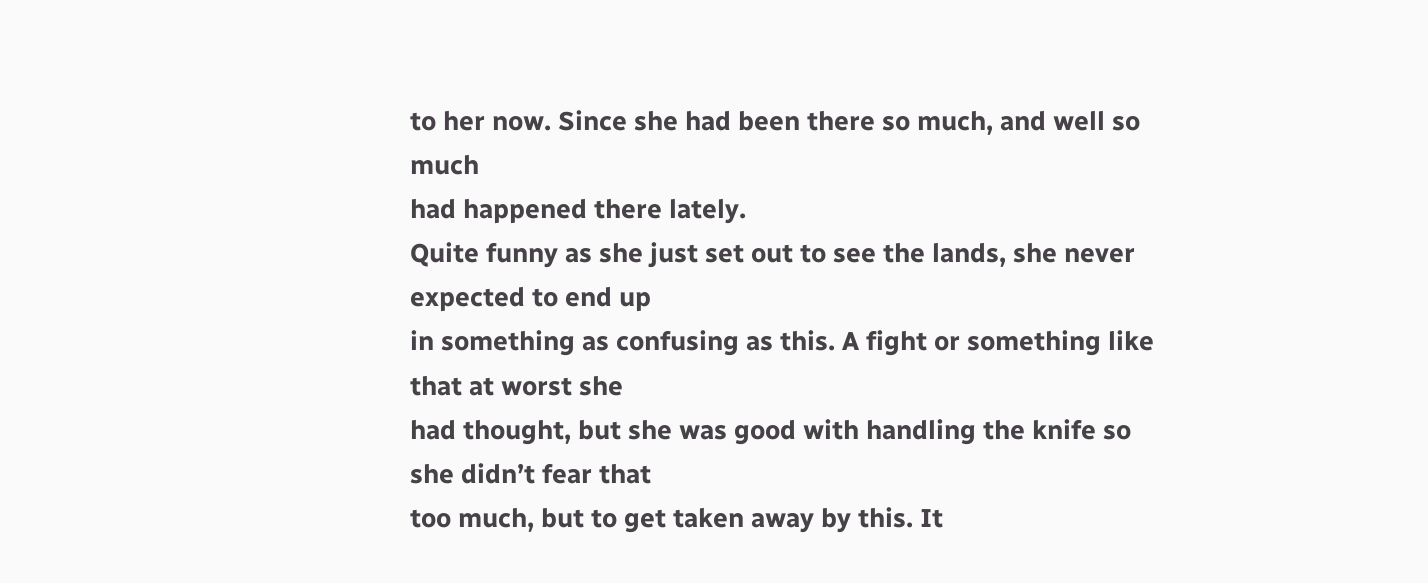to her now. Since she had been there so much, and well so much
had happened there lately.
Quite funny as she just set out to see the lands, she never expected to end up
in something as confusing as this. A fight or something like that at worst she
had thought, but she was good with handling the knife so she didn’t fear that
too much, but to get taken away by this. It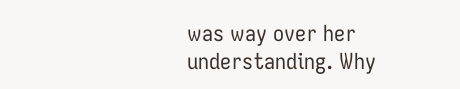was way over her understanding. Why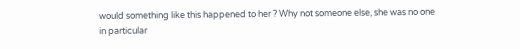would something like this happened to her ? Why not someone else, she was no one
in particular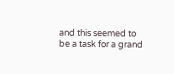and this seemed to be a task for a grand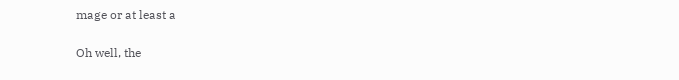mage or at least a

Oh well, the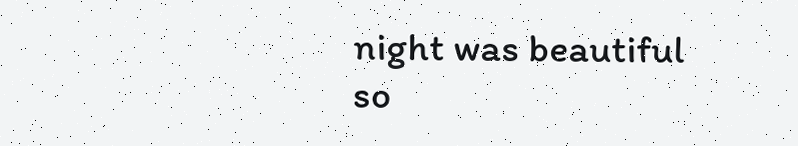night was beautiful so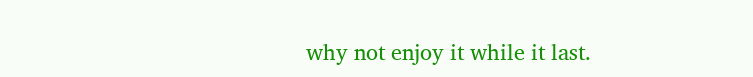why not enjoy it while it last.